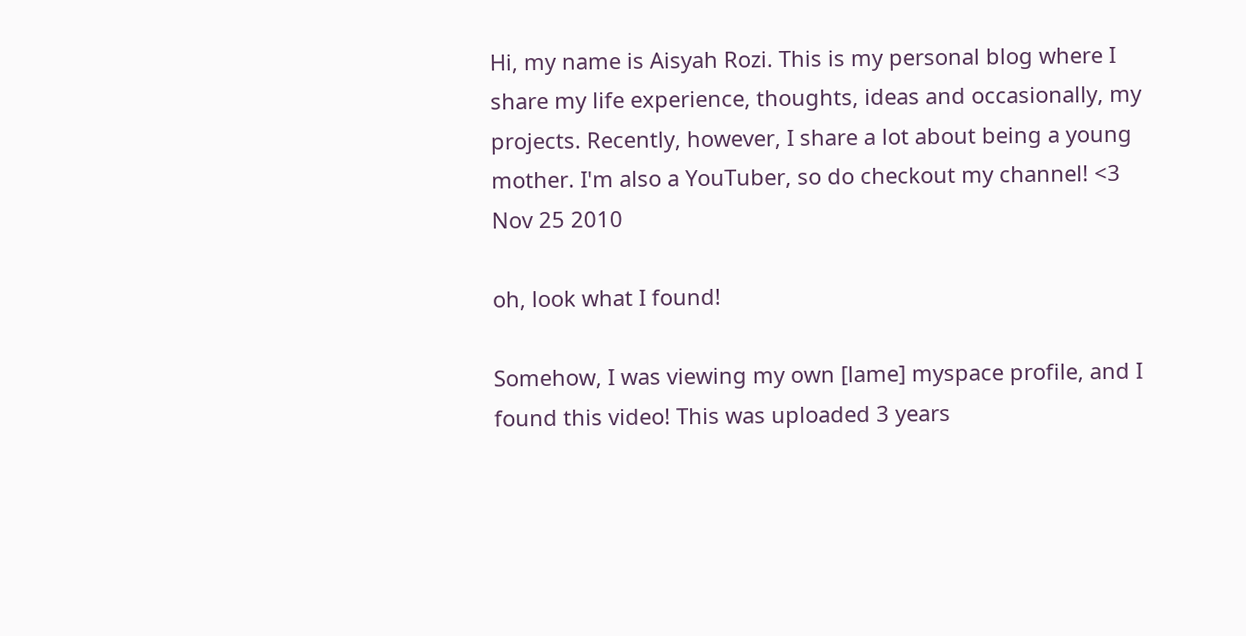Hi, my name is Aisyah Rozi. This is my personal blog where I share my life experience, thoughts, ideas and occasionally, my projects. Recently, however, I share a lot about being a young mother. I'm also a YouTuber, so do checkout my channel! <3
Nov 25 2010

oh, look what I found!

Somehow, I was viewing my own [lame] myspace profile, and I found this video! This was uploaded 3 years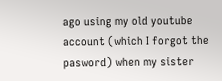ago using my old youtube account (which I forgot the pasword) when my sister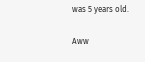was 5 years old.

Aww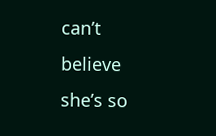can’t believe she’s so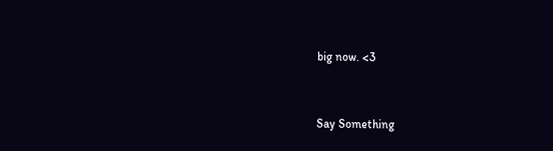big now. <3


Say Something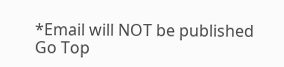*Email will NOT be published
Go Top